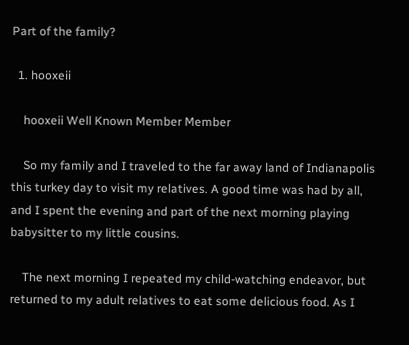Part of the family?

  1. hooxeii

    hooxeii Well Known Member Member

    So my family and I traveled to the far away land of Indianapolis this turkey day to visit my relatives. A good time was had by all, and I spent the evening and part of the next morning playing babysitter to my little cousins.

    The next morning I repeated my child-watching endeavor, but returned to my adult relatives to eat some delicious food. As I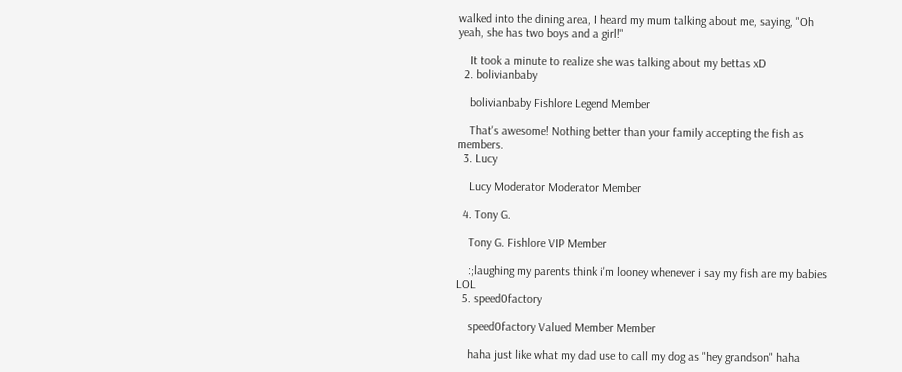walked into the dining area, I heard my mum talking about me, saying, "Oh yeah, she has two boys and a girl!"

    It took a minute to realize she was talking about my bettas xD
  2. bolivianbaby

    bolivianbaby Fishlore Legend Member

    That's awesome! Nothing better than your family accepting the fish as members.
  3. Lucy

    Lucy Moderator Moderator Member

  4. Tony G.

    Tony G. Fishlore VIP Member

    :;laughing my parents think i'm looney whenever i say my fish are my babies LOL
  5. speed0factory

    speed0factory Valued Member Member

    haha just like what my dad use to call my dog as "hey grandson" haha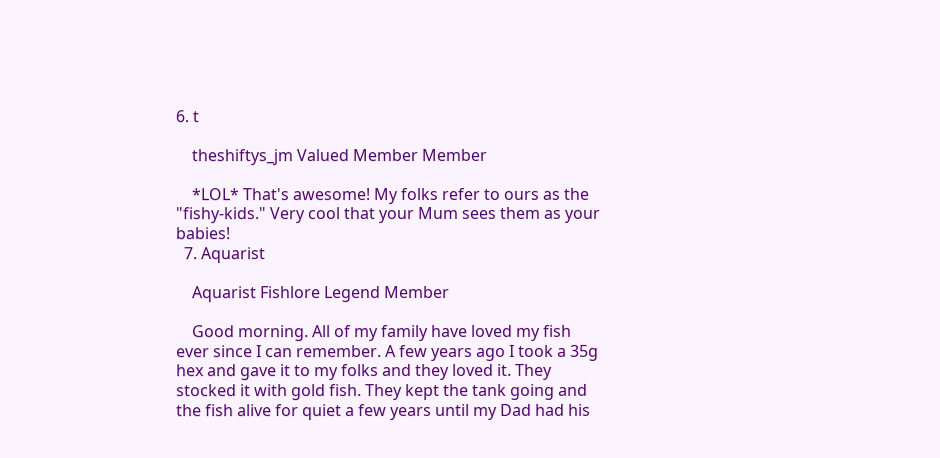6. t

    theshiftys_jm Valued Member Member

    *LOL* That's awesome! My folks refer to ours as the "fishy-kids." Very cool that your Mum sees them as your babies!
  7. Aquarist

    Aquarist Fishlore Legend Member

    Good morning. All of my family have loved my fish ever since I can remember. A few years ago I took a 35g hex and gave it to my folks and they loved it. They stocked it with gold fish. They kept the tank going and the fish alive for quiet a few years until my Dad had his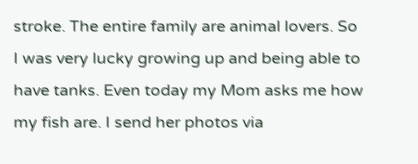stroke. The entire family are animal lovers. So I was very lucky growing up and being able to have tanks. Even today my Mom asks me how my fish are. I send her photos via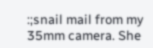:;snail mail from my 35mm camera. She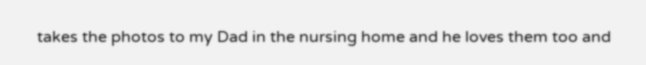takes the photos to my Dad in the nursing home and he loves them too and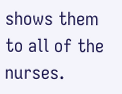shows them to all of the nurses.